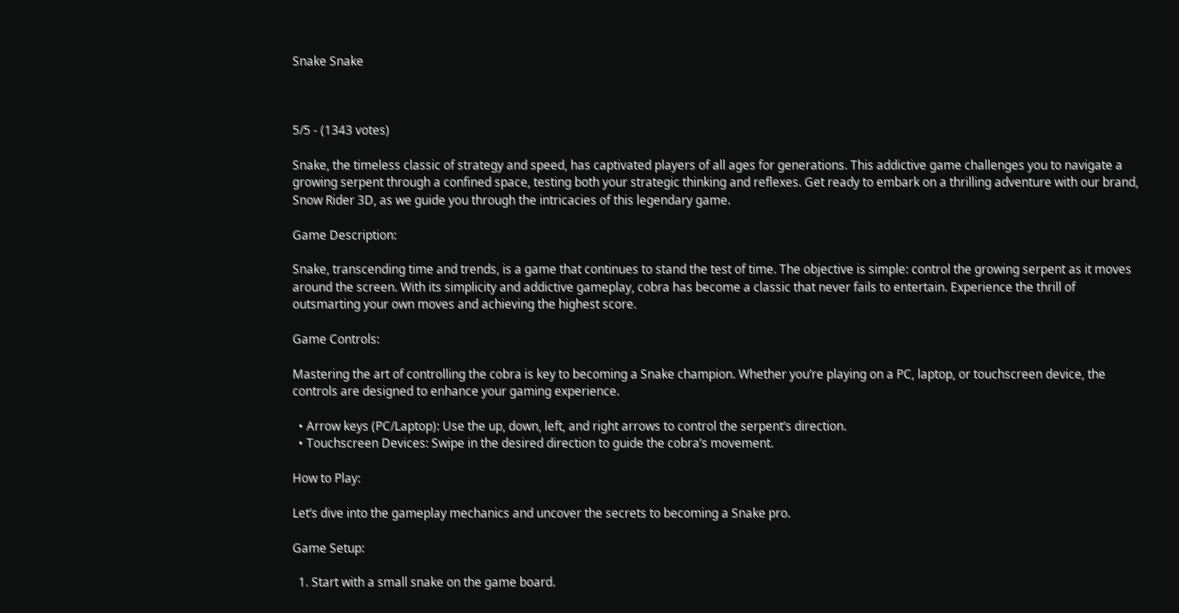Snake Snake



5/5 - (1343 votes)

Snake, the timeless classic of strategy and speed, has captivated players of all ages for generations. This addictive game challenges you to navigate a growing serpent through a confined space, testing both your strategic thinking and reflexes. Get ready to embark on a thrilling adventure with our brand, Snow Rider 3D, as we guide you through the intricacies of this legendary game.

Game Description:

Snake, transcending time and trends, is a game that continues to stand the test of time. The objective is simple: control the growing serpent as it moves around the screen. With its simplicity and addictive gameplay, cobra has become a classic that never fails to entertain. Experience the thrill of outsmarting your own moves and achieving the highest score.

Game Controls:

Mastering the art of controlling the cobra is key to becoming a Snake champion. Whether you’re playing on a PC, laptop, or touchscreen device, the controls are designed to enhance your gaming experience.

  • Arrow keys (PC/Laptop): Use the up, down, left, and right arrows to control the serpent’s direction.
  • Touchscreen Devices: Swipe in the desired direction to guide the cobra’s movement.

How to Play:

Let’s dive into the gameplay mechanics and uncover the secrets to becoming a Snake pro.

Game Setup:

  1. Start with a small snake on the game board.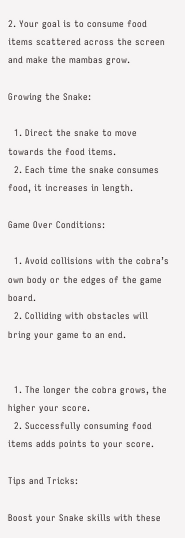2. Your goal is to consume food items scattered across the screen and make the mambas grow.

Growing the Snake:

  1. Direct the snake to move towards the food items.
  2. Each time the snake consumes food, it increases in length.

Game Over Conditions:

  1. Avoid collisions with the cobra’s own body or the edges of the game board.
  2. Colliding with obstacles will bring your game to an end.


  1. The longer the cobra grows, the higher your score.
  2. Successfully consuming food items adds points to your score.

Tips and Tricks:

Boost your Snake skills with these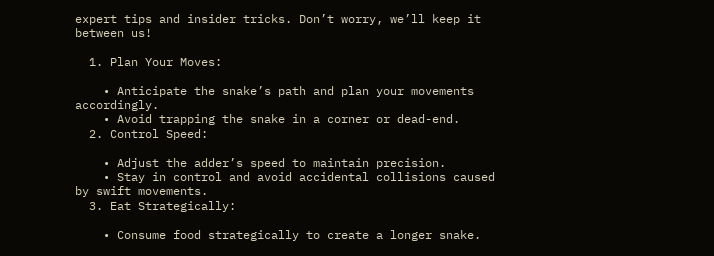expert tips and insider tricks. Don’t worry, we’ll keep it between us!

  1. Plan Your Moves:

    • Anticipate the snake’s path and plan your movements accordingly.
    • Avoid trapping the snake in a corner or dead-end.
  2. Control Speed:

    • Adjust the adder’s speed to maintain precision.
    • Stay in control and avoid accidental collisions caused by swift movements.
  3. Eat Strategically:

    • Consume food strategically to create a longer snake.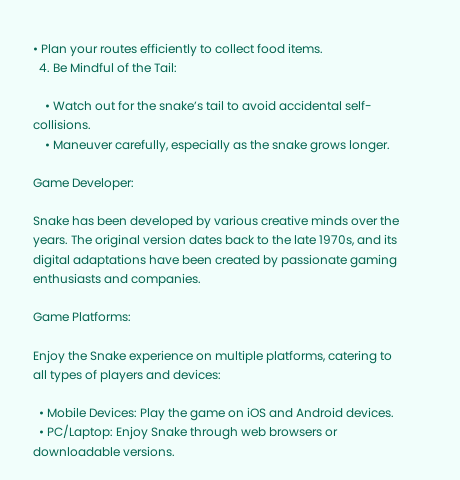• Plan your routes efficiently to collect food items.
  4. Be Mindful of the Tail:

    • Watch out for the snake’s tail to avoid accidental self-collisions.
    • Maneuver carefully, especially as the snake grows longer.

Game Developer:

Snake has been developed by various creative minds over the years. The original version dates back to the late 1970s, and its digital adaptations have been created by passionate gaming enthusiasts and companies.

Game Platforms:

Enjoy the Snake experience on multiple platforms, catering to all types of players and devices:

  • Mobile Devices: Play the game on iOS and Android devices.
  • PC/Laptop: Enjoy Snake through web browsers or downloadable versions.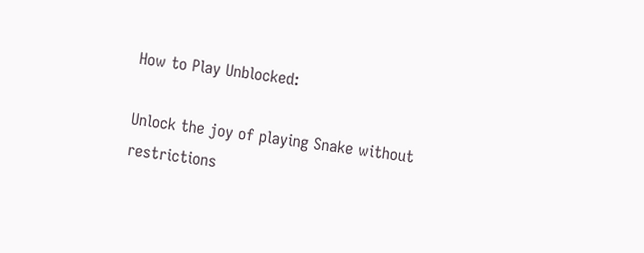How to Play Unblocked:

Unlock the joy of playing Snake without restrictions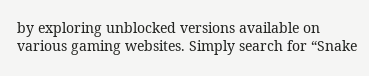by exploring unblocked versions available on various gaming websites. Simply search for “Snake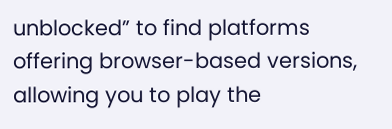unblocked” to find platforms offering browser-based versions, allowing you to play the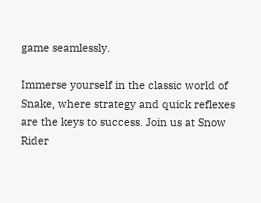game seamlessly.

Immerse yourself in the classic world of Snake, where strategy and quick reflexes are the keys to success. Join us at Snow Rider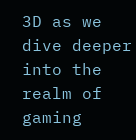3D as we dive deeper into the realm of gaming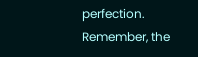perfection. Remember, the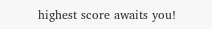highest score awaits you!